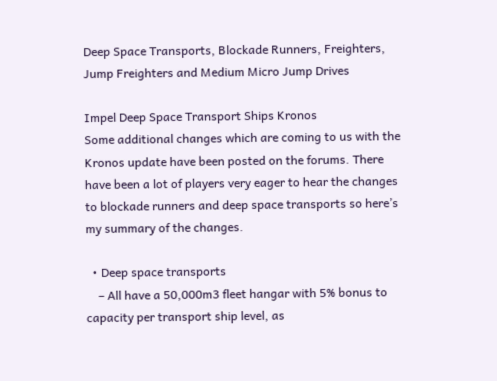Deep Space Transports, Blockade Runners, Freighters, Jump Freighters and Medium Micro Jump Drives

Impel Deep Space Transport Ships Kronos
Some additional changes which are coming to us with the Kronos update have been posted on the forums. There have been a lot of players very eager to hear the changes to blockade runners and deep space transports so here’s my summary of the changes.

  • Deep space transports
    – All have a 50,000m3 fleet hangar with 5% bonus to capacity per transport ship level, as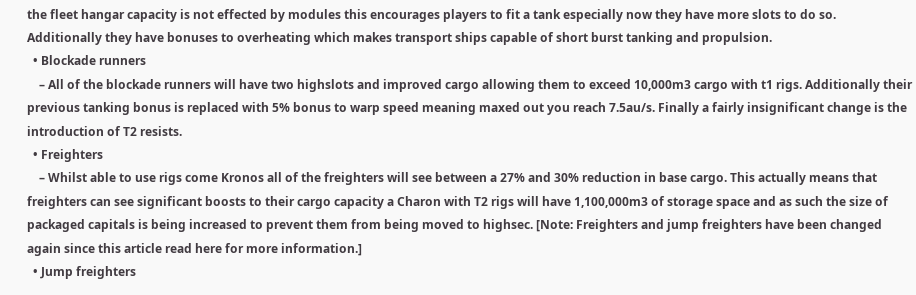the fleet hangar capacity is not effected by modules this encourages players to fit a tank especially now they have more slots to do so. Additionally they have bonuses to overheating which makes transport ships capable of short burst tanking and propulsion.
  • Blockade runners
    – All of the blockade runners will have two highslots and improved cargo allowing them to exceed 10,000m3 cargo with t1 rigs. Additionally their previous tanking bonus is replaced with 5% bonus to warp speed meaning maxed out you reach 7.5au/s. Finally a fairly insignificant change is the introduction of T2 resists.
  • Freighters
    – Whilst able to use rigs come Kronos all of the freighters will see between a 27% and 30% reduction in base cargo. This actually means that freighters can see significant boosts to their cargo capacity a Charon with T2 rigs will have 1,100,000m3 of storage space and as such the size of packaged capitals is being increased to prevent them from being moved to highsec. [Note: Freighters and jump freighters have been changed again since this article read here for more information.]
  • Jump freighters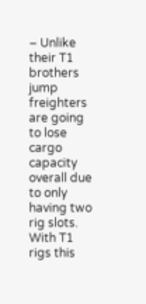– Unlike their T1 brothers jump freighters are going to lose cargo capacity overall due to only having two rig slots. With T1 rigs this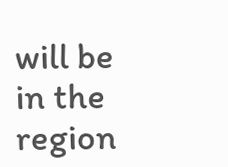will be in the region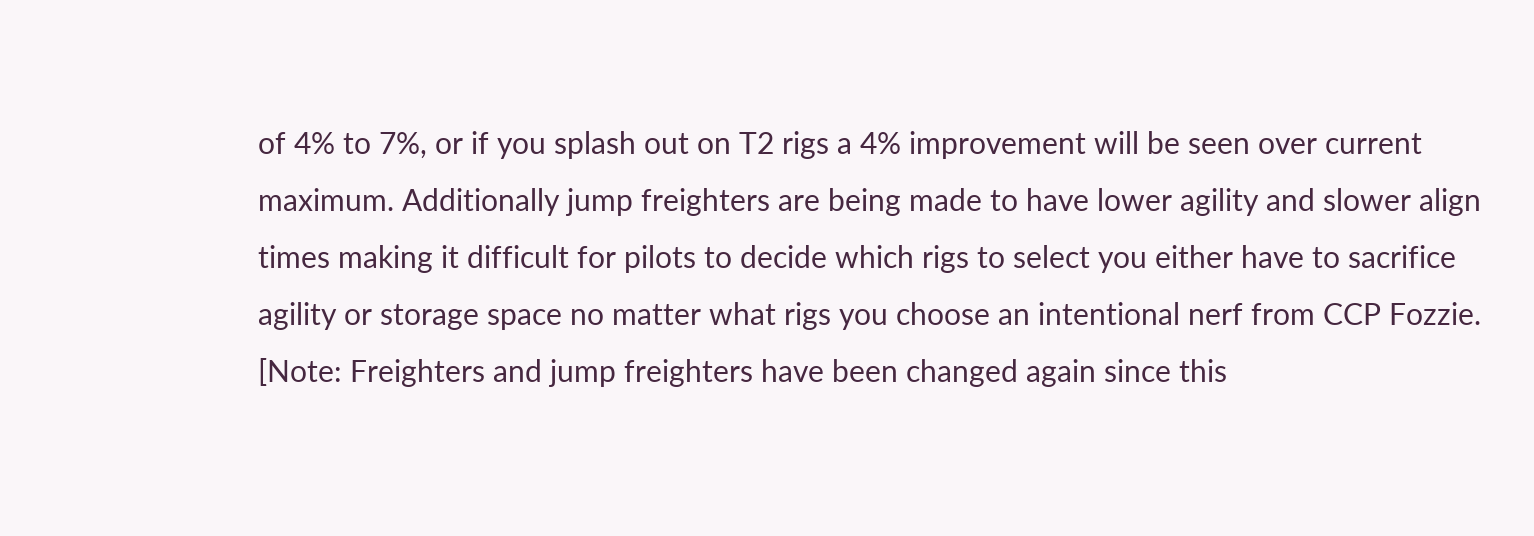of 4% to 7%, or if you splash out on T2 rigs a 4% improvement will be seen over current maximum. Additionally jump freighters are being made to have lower agility and slower align times making it difficult for pilots to decide which rigs to select you either have to sacrifice agility or storage space no matter what rigs you choose an intentional nerf from CCP Fozzie. [Note: Freighters and jump freighters have been changed again since this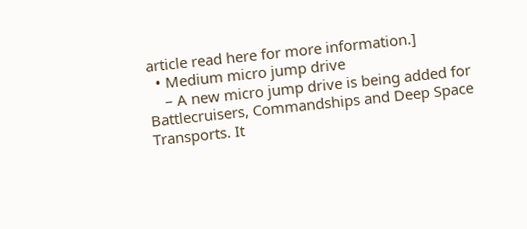article read here for more information.]
  • Medium micro jump drive
    – A new micro jump drive is being added for Battlecruisers, Commandships and Deep Space Transports. It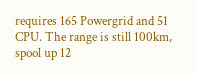requires 165 Powergrid and 51 CPU. The range is still 100km, spool up 12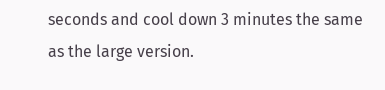seconds and cool down 3 minutes the same as the large version.